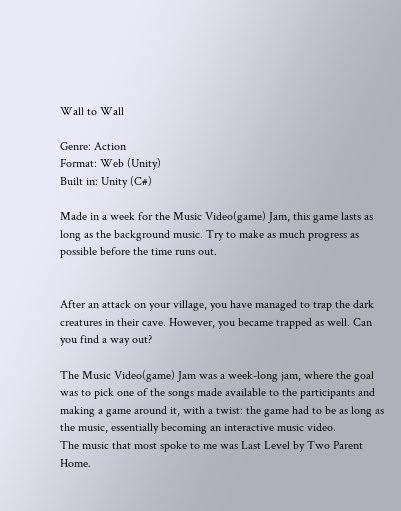Wall to Wall

Genre: Action
Format: Web (Unity)
Built in: Unity (C#)

Made in a week for the Music Video(game) Jam, this game lasts as long as the background music. Try to make as much progress as possible before the time runs out.


After an attack on your village, you have managed to trap the dark creatures in their cave. However, you became trapped as well. Can you find a way out?

The Music Video(game) Jam was a week-long jam, where the goal was to pick one of the songs made available to the participants and making a game around it, with a twist: the game had to be as long as the music, essentially becoming an interactive music video.
The music that most spoke to me was Last Level by Two Parent Home.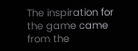The inspiration for the game came from the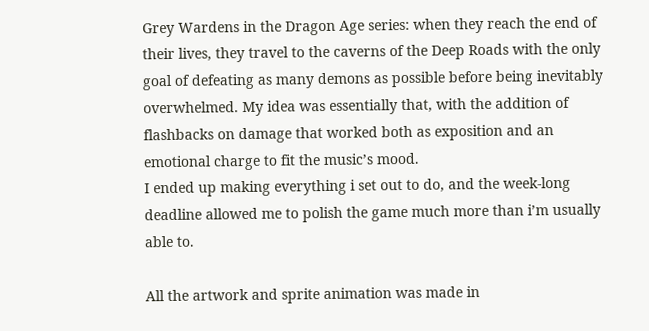Grey Wardens in the Dragon Age series: when they reach the end of their lives, they travel to the caverns of the Deep Roads with the only goal of defeating as many demons as possible before being inevitably overwhelmed. My idea was essentially that, with the addition of flashbacks on damage that worked both as exposition and an emotional charge to fit the music’s mood.
I ended up making everything i set out to do, and the week-long deadline allowed me to polish the game much more than i’m usually able to.

All the artwork and sprite animation was made in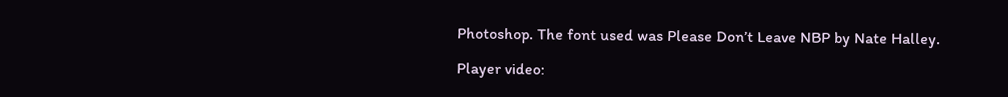Photoshop. The font used was Please Don’t Leave NBP by Nate Halley.

Player video: